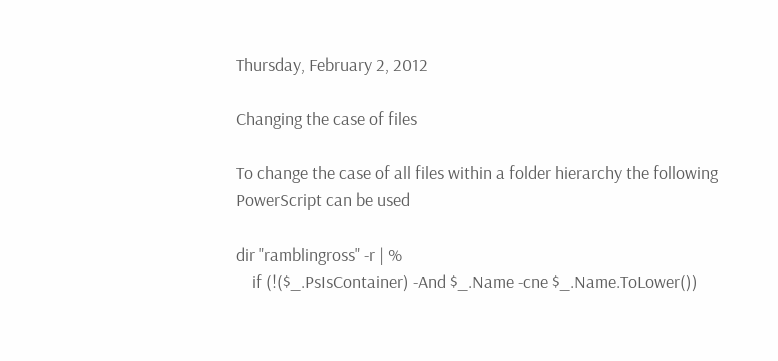Thursday, February 2, 2012

Changing the case of files

To change the case of all files within a folder hierarchy the following PowerScript can be used

dir "ramblingross" -r | %
    if (!($_.PsIsContainer) -And $_.Name -cne $_.Name.ToLower())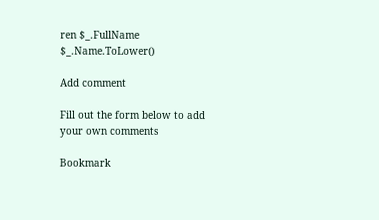ren $_.FullName $_.Name.ToLower()

Add comment

Fill out the form below to add your own comments

Bookmark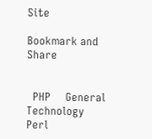Site

Bookmark and Share


  PHP     General     Technology     Perl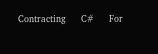Contracting     C#     For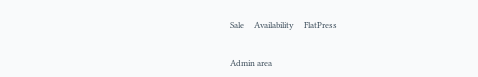Sale     Availability     FlatPress


Admin area